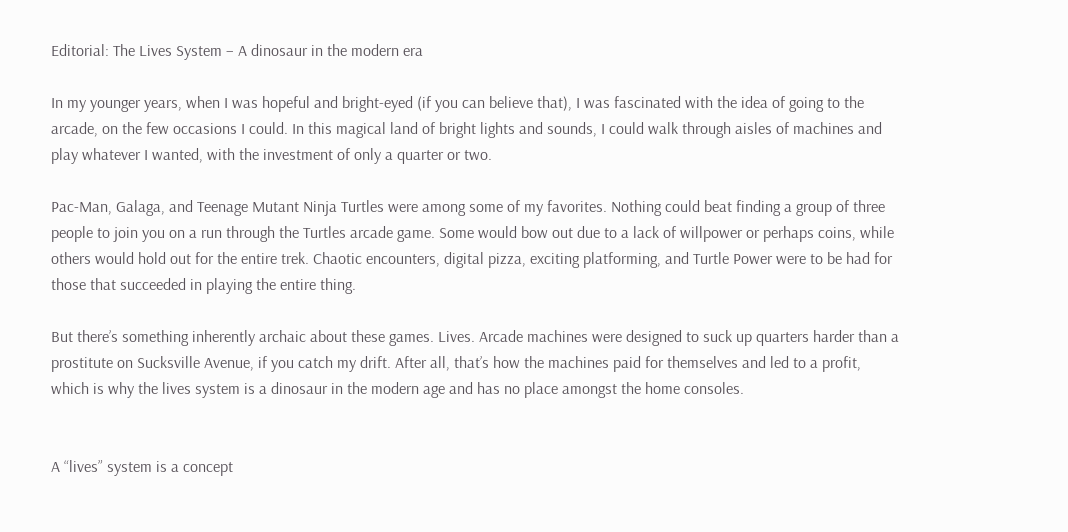Editorial: The Lives System – A dinosaur in the modern era

In my younger years, when I was hopeful and bright-eyed (if you can believe that), I was fascinated with the idea of going to the arcade, on the few occasions I could. In this magical land of bright lights and sounds, I could walk through aisles of machines and play whatever I wanted, with the investment of only a quarter or two.

Pac-Man, Galaga, and Teenage Mutant Ninja Turtles were among some of my favorites. Nothing could beat finding a group of three people to join you on a run through the Turtles arcade game. Some would bow out due to a lack of willpower or perhaps coins, while others would hold out for the entire trek. Chaotic encounters, digital pizza, exciting platforming, and Turtle Power were to be had for those that succeeded in playing the entire thing.

But there’s something inherently archaic about these games. Lives. Arcade machines were designed to suck up quarters harder than a prostitute on Sucksville Avenue, if you catch my drift. After all, that’s how the machines paid for themselves and led to a profit, which is why the lives system is a dinosaur in the modern age and has no place amongst the home consoles.


A “lives” system is a concept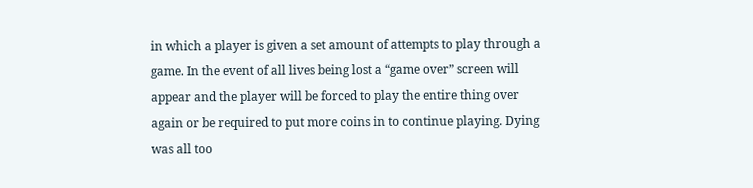in which a player is given a set amount of attempts to play through a game. In the event of all lives being lost a “game over” screen will appear and the player will be forced to play the entire thing over again or be required to put more coins in to continue playing. Dying was all too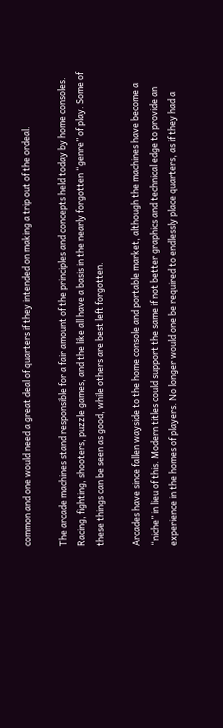common and one would need a great deal of quarters if they intended on making a trip out of the ordeal.

The arcade machines stand responsible for a fair amount of the principles and concepts held today by home consoles. Racing, fighting, shooters, puzzle games, and the like all have a basis in the nearly forgotten “genre” of play. Some of these things can be seen as good, while others are best left forgotten.

Arcades have since fallen wayside to the home console and portable market, although the machines have become a “niche” in lieu of this. Modern titles could support the same if not better graphics and technical edge to provide an experience in the homes of players. No longer would one be required to endlessly place quarters, as if they had a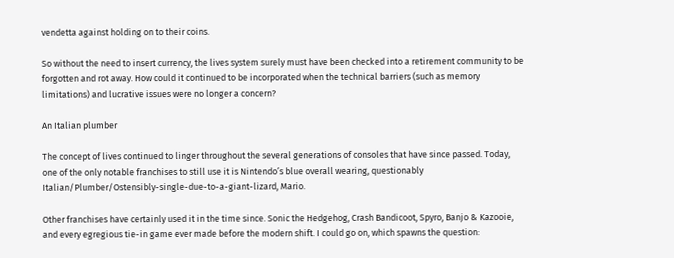vendetta against holding on to their coins.

So without the need to insert currency, the lives system surely must have been checked into a retirement community to be forgotten and rot away. How could it continued to be incorporated when the technical barriers (such as memory limitations) and lucrative issues were no longer a concern?

An Italian plumber

The concept of lives continued to linger throughout the several generations of consoles that have since passed. Today, one of the only notable franchises to still use it is Nintendo’s blue overall wearing, questionably Italian/Plumber/Ostensibly-single-due-to-a-giant-lizard, Mario.

Other franchises have certainly used it in the time since. Sonic the Hedgehog, Crash Bandicoot, Spyro, Banjo & Kazooie, and every egregious tie-in game ever made before the modern shift. I could go on, which spawns the question: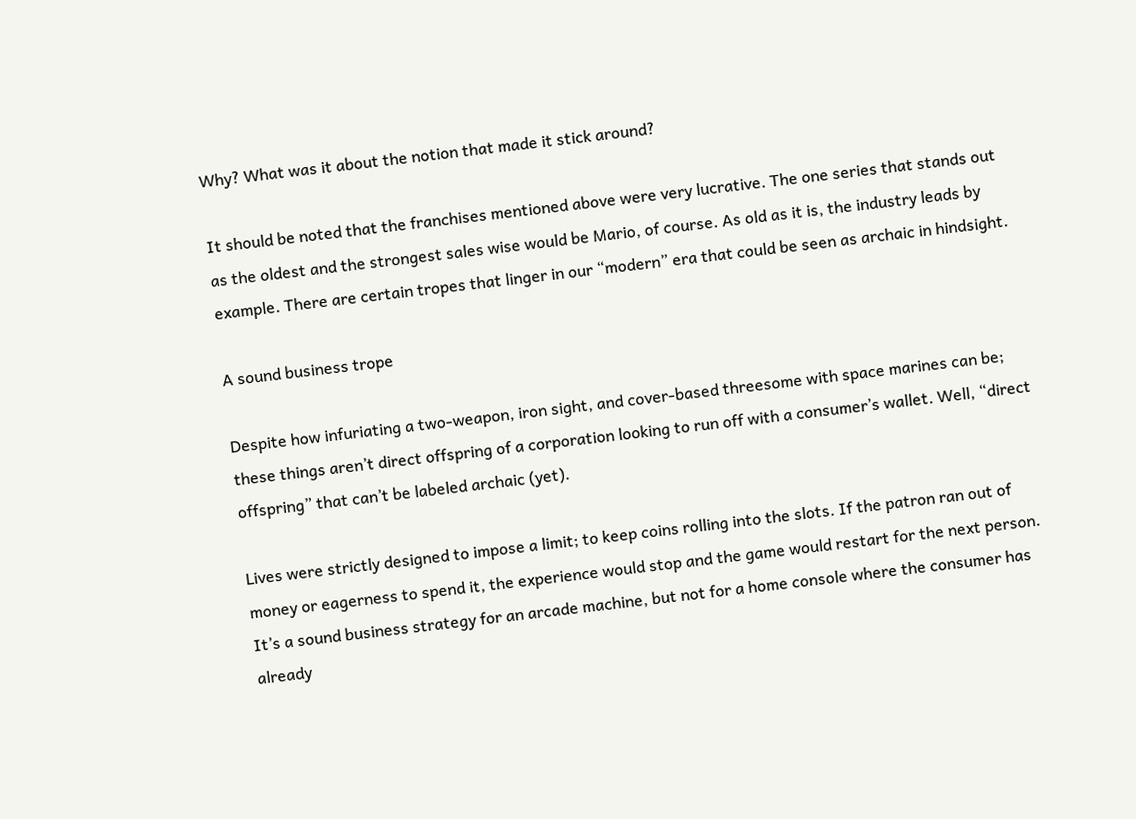Why? What was it about the notion that made it stick around?

It should be noted that the franchises mentioned above were very lucrative. The one series that stands out as the oldest and the strongest sales wise would be Mario, of course. As old as it is, the industry leads by example. There are certain tropes that linger in our “modern” era that could be seen as archaic in hindsight.

A sound business trope

Despite how infuriating a two-weapon, iron sight, and cover-based threesome with space marines can be; these things aren’t direct offspring of a corporation looking to run off with a consumer’s wallet. Well, “direct offspring” that can’t be labeled archaic (yet).

Lives were strictly designed to impose a limit; to keep coins rolling into the slots. If the patron ran out of money or eagerness to spend it, the experience would stop and the game would restart for the next person. It’s a sound business strategy for an arcade machine, but not for a home console where the consumer has already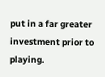put in a far greater investment prior to playing.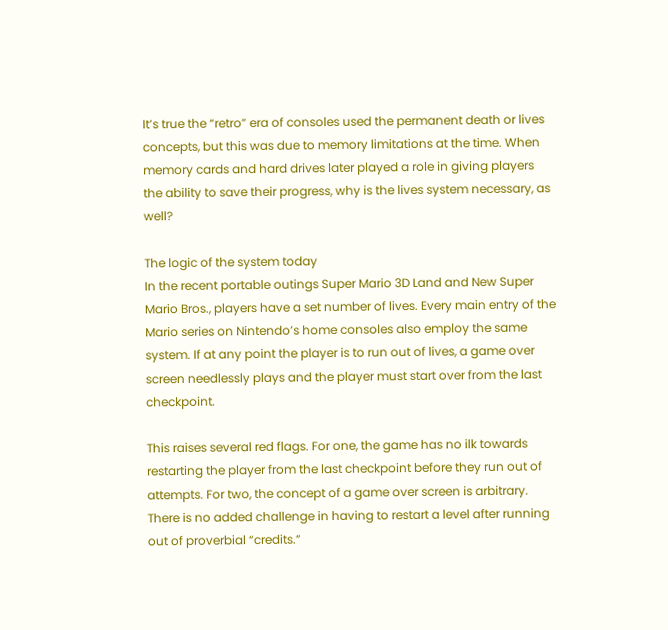It’s true the “retro” era of consoles used the permanent death or lives concepts, but this was due to memory limitations at the time. When memory cards and hard drives later played a role in giving players the ability to save their progress, why is the lives system necessary, as well?

The logic of the system today
In the recent portable outings Super Mario 3D Land and New Super Mario Bros., players have a set number of lives. Every main entry of the Mario series on Nintendo’s home consoles also employ the same system. If at any point the player is to run out of lives, a game over screen needlessly plays and the player must start over from the last checkpoint.

This raises several red flags. For one, the game has no ilk towards restarting the player from the last checkpoint before they run out of attempts. For two, the concept of a game over screen is arbitrary. There is no added challenge in having to restart a level after running out of proverbial “credits.”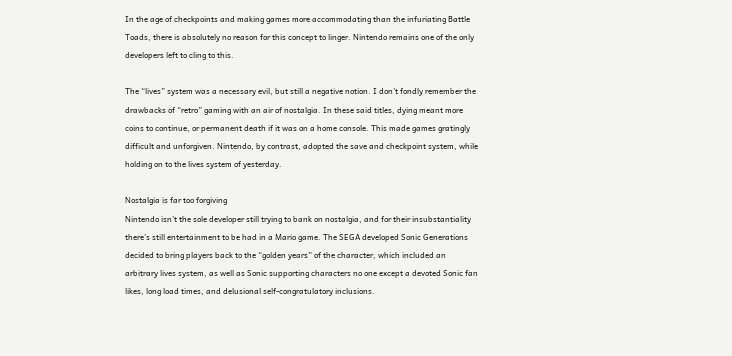In the age of checkpoints and making games more accommodating than the infuriating Battle Toads, there is absolutely no reason for this concept to linger. Nintendo remains one of the only developers left to cling to this.

The “lives” system was a necessary evil, but still a negative notion. I don’t fondly remember the drawbacks of “retro” gaming with an air of nostalgia. In these said titles, dying meant more coins to continue, or permanent death if it was on a home console. This made games gratingly difficult and unforgiven. Nintendo, by contrast, adopted the save and checkpoint system, while holding on to the lives system of yesterday.

Nostalgia is far too forgiving
Nintendo isn’t the sole developer still trying to bank on nostalgia, and for their insubstantiality there’s still entertainment to be had in a Mario game. The SEGA developed Sonic Generations decided to bring players back to the “golden years” of the character, which included an arbitrary lives system, as well as Sonic supporting characters no one except a devoted Sonic fan likes, long load times, and delusional self-congratulatory inclusions.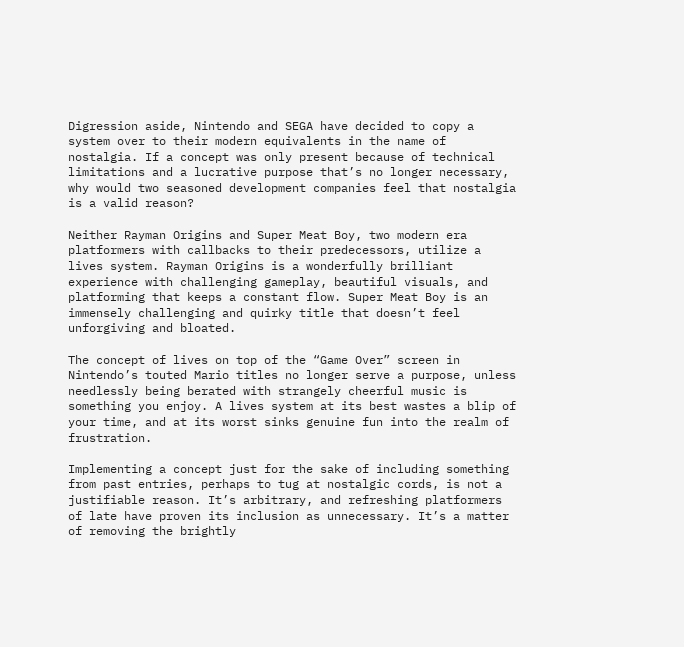Digression aside, Nintendo and SEGA have decided to copy a system over to their modern equivalents in the name of nostalgia. If a concept was only present because of technical limitations and a lucrative purpose that’s no longer necessary, why would two seasoned development companies feel that nostalgia is a valid reason?

Neither Rayman Origins and Super Meat Boy, two modern era platformers with callbacks to their predecessors, utilize a lives system. Rayman Origins is a wonderfully brilliant experience with challenging gameplay, beautiful visuals, and platforming that keeps a constant flow. Super Meat Boy is an immensely challenging and quirky title that doesn’t feel unforgiving and bloated.

The concept of lives on top of the “Game Over” screen in Nintendo’s touted Mario titles no longer serve a purpose, unless needlessly being berated with strangely cheerful music is something you enjoy. A lives system at its best wastes a blip of your time, and at its worst sinks genuine fun into the realm of frustration.

Implementing a concept just for the sake of including something from past entries, perhaps to tug at nostalgic cords, is not a justifiable reason. It’s arbitrary, and refreshing platformers of late have proven its inclusion as unnecessary. It’s a matter of removing the brightly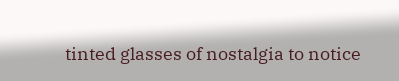tinted glasses of nostalgia to notice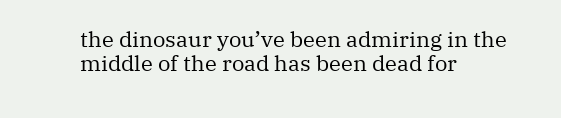the dinosaur you’ve been admiring in the middle of the road has been dead for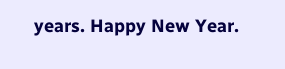years. Happy New Year.